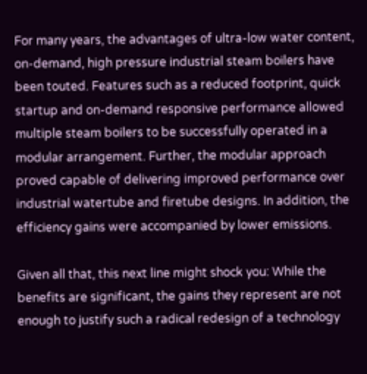For many years, the advantages of ultra-low water content, on-demand, high pressure industrial steam boilers have been touted. Features such as a reduced footprint, quick startup and on-demand responsive performance allowed multiple steam boilers to be successfully operated in a modular arrangement. Further, the modular approach proved capable of delivering improved performance over industrial watertube and firetube designs. In addition, the efficiency gains were accompanied by lower emissions.

Given all that, this next line might shock you: While the benefits are significant, the gains they represent are not enough to justify such a radical redesign of a technology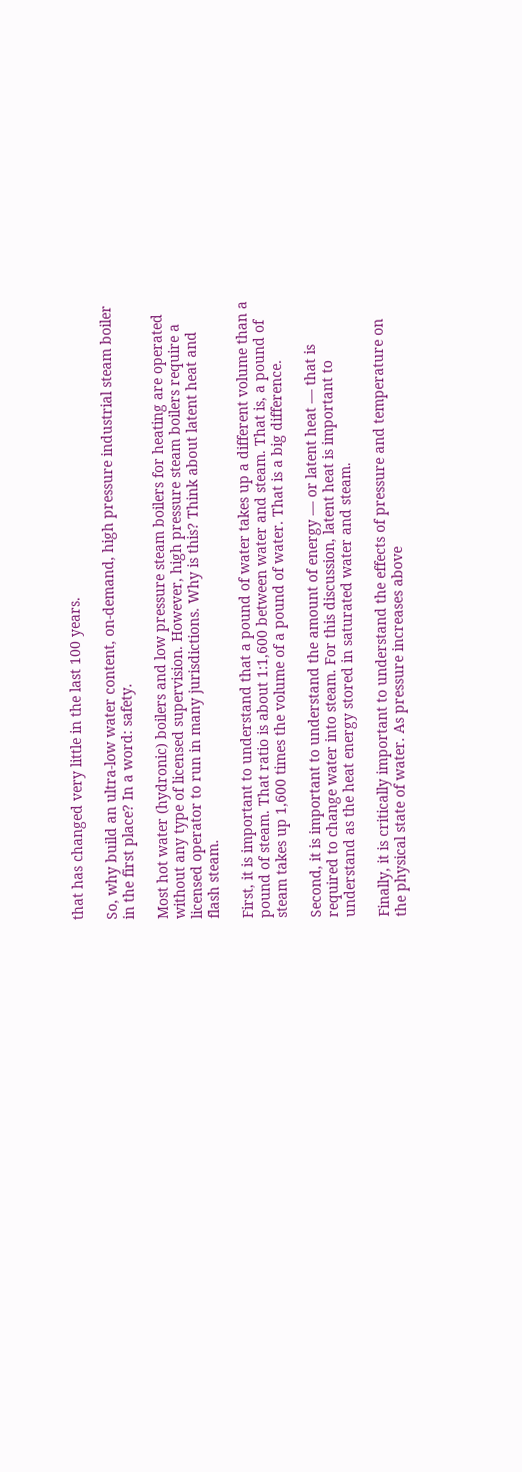that has changed very little in the last 100 years.

So, why build an ultra-low water content, on-demand, high pressure industrial steam boiler in the first place? In a word: safety.

Most hot water (hydronic) boilers and low pressure steam boilers for heating are operated without any type of licensed supervision. However, high pressure steam boilers require a licensed operator to run in many jurisdictions. Why is this? Think about latent heat and flash steam.

First, it is important to understand that a pound of water takes up a different volume than a pound of steam. That ratio is about 1:1,600 between water and steam. That is, a pound of steam takes up 1,600 times the volume of a pound of water. That is a big difference.

Second, it is important to understand the amount of energy — or latent heat — that is required to change water into steam. For this discussion, latent heat is important to understand as the heat energy stored in saturated water and steam.

Finally, it is critically important to understand the effects of pressure and temperature on the physical state of water. As pressure increases above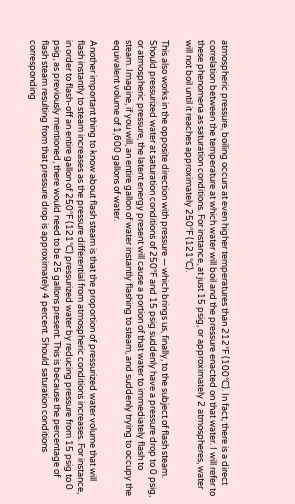atmospheric pressure, boiling occurs at even higher temperatures than 212°F (100°C). In fact, there is a direct correlation between the temperature at which water will boil and the pressure enacted on that water. I will refer to these phenomena as saturation conditions. For instance, at just 15 psig, or approximately 2 atmospheres, water will not boil until it reaches approximately 250°F (121°C).

This also works in the opposite direction with pressure — which brings us, finally, to the subject of flash steam. Should pressurized water at saturation conditions of 250°F and 15 psig suddenly have a pressure drop to 0 psig, or atmospheric pressure, the latent energy present will cause a portion of that water to immediately flash to steam. Imagine, if you will, an entire gallon of water instantly flashing to steam, and suddenly trying to occupy the equivalent volume of 1,600 gallons of water.

Another important thing to know about flash steam is that the proportion of pressurized water volume that will flash instantly to steam increases as the pressure differential from atmospheric conditions increases. For instance, in order to flash-off an entire gallon of 250°F (121°C) pressurized water by reducing pressure from 15 psig to 0 psig, as previously mentioned, there would need to be 25 gallons present. This is because the percentage of flash steam resulting from that pressure drop is approximately 4 percent. Should saturation conditions corresponding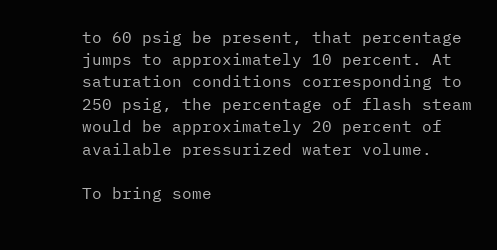to 60 psig be present, that percentage jumps to approximately 10 percent. At saturation conditions corresponding to 250 psig, the percentage of flash steam would be approximately 20 percent of available pressurized water volume.

To bring some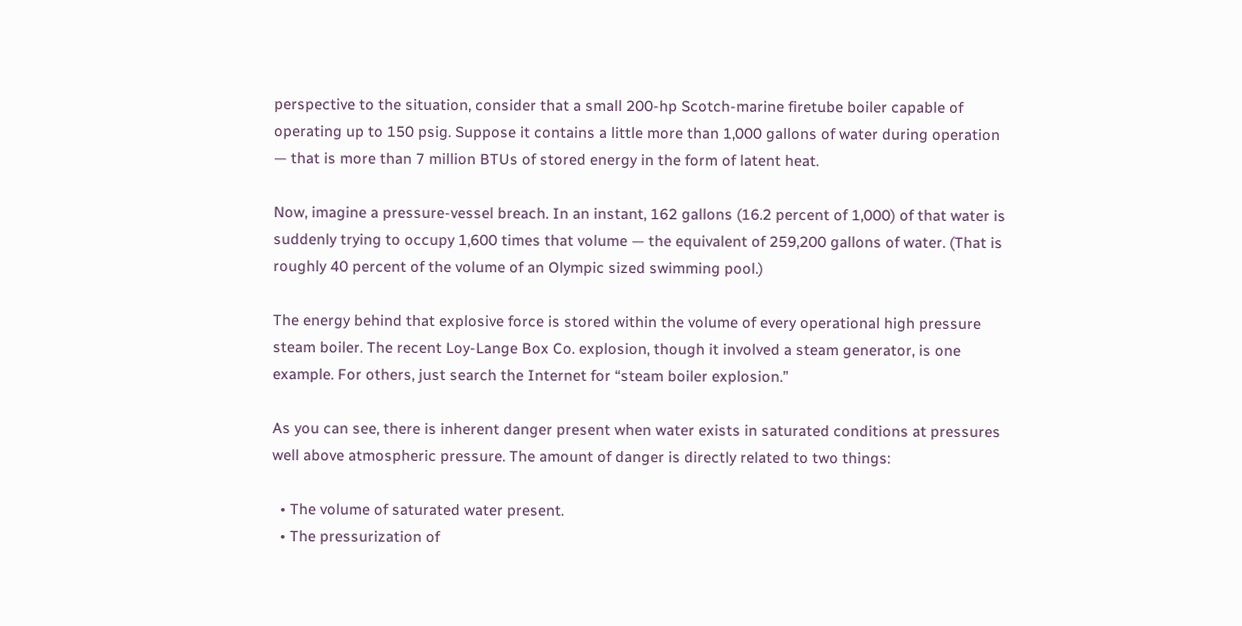perspective to the situation, consider that a small 200-hp Scotch-marine firetube boiler capable of operating up to 150 psig. Suppose it contains a little more than 1,000 gallons of water during operation — that is more than 7 million BTUs of stored energy in the form of latent heat.

Now, imagine a pressure-vessel breach. In an instant, 162 gallons (16.2 percent of 1,000) of that water is suddenly trying to occupy 1,600 times that volume — the equivalent of 259,200 gallons of water. (That is roughly 40 percent of the volume of an Olympic sized swimming pool.)

The energy behind that explosive force is stored within the volume of every operational high pressure steam boiler. The recent Loy-Lange Box Co. explosion, though it involved a steam generator, is one example. For others, just search the Internet for “steam boiler explosion.”

As you can see, there is inherent danger present when water exists in saturated conditions at pressures well above atmospheric pressure. The amount of danger is directly related to two things:

  • The volume of saturated water present.
  • The pressurization of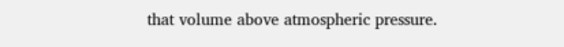that volume above atmospheric pressure.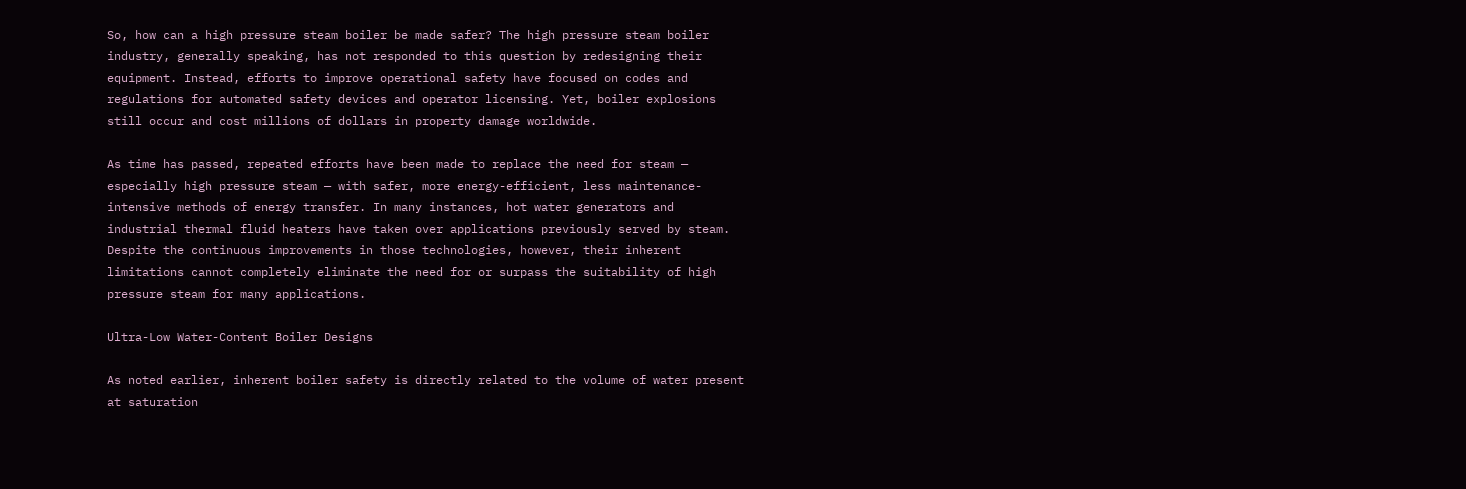So, how can a high pressure steam boiler be made safer? The high pressure steam boiler industry, generally speaking, has not responded to this question by redesigning their equipment. Instead, efforts to improve operational safety have focused on codes and regulations for automated safety devices and operator licensing. Yet, boiler explosions still occur and cost millions of dollars in property damage worldwide.

As time has passed, repeated efforts have been made to replace the need for steam — especially high pressure steam — with safer, more energy-efficient, less maintenance-intensive methods of energy transfer. In many instances, hot water generators and industrial thermal fluid heaters have taken over applications previously served by steam. Despite the continuous improvements in those technologies, however, their inherent limitations cannot completely eliminate the need for or surpass the suitability of high pressure steam for many applications.

Ultra-Low Water-Content Boiler Designs

As noted earlier, inherent boiler safety is directly related to the volume of water present at saturation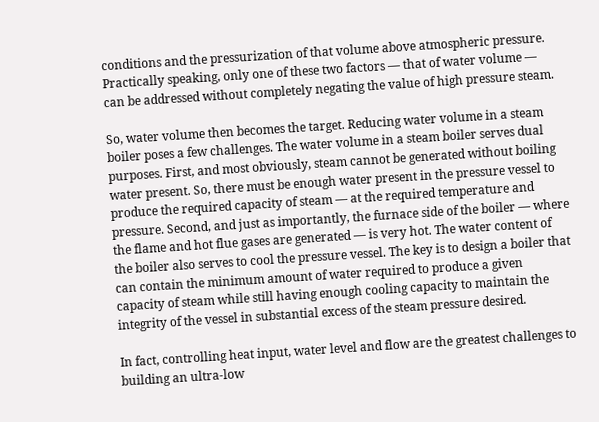conditions and the pressurization of that volume above atmospheric pressure. Practically speaking, only one of these two factors — that of water volume — can be addressed without completely negating the value of high pressure steam.

So, water volume then becomes the target. Reducing water volume in a steam boiler poses a few challenges. The water volume in a steam boiler serves dual purposes. First, and most obviously, steam cannot be generated without boiling water present. So, there must be enough water present in the pressure vessel to produce the required capacity of steam — at the required temperature and pressure. Second, and just as importantly, the furnace side of the boiler — where the flame and hot flue gases are generated — is very hot. The water content of the boiler also serves to cool the pressure vessel. The key is to design a boiler that can contain the minimum amount of water required to produce a given capacity of steam while still having enough cooling capacity to maintain the integrity of the vessel in substantial excess of the steam pressure desired.

In fact, controlling heat input, water level and flow are the greatest challenges to building an ultra-low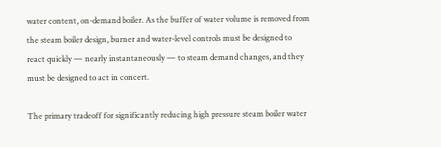water content, on-demand boiler. As the buffer of water volume is removed from the steam boiler design, burner and water-level controls must be designed to react quickly — nearly instantaneously — to steam demand changes, and they must be designed to act in concert.

The primary tradeoff for significantly reducing high pressure steam boiler water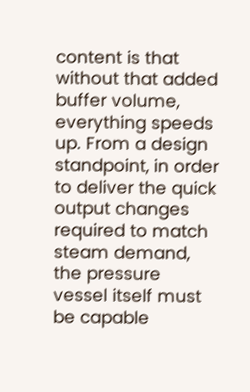content is that without that added buffer volume, everything speeds up. From a design standpoint, in order to deliver the quick output changes required to match steam demand, the pressure vessel itself must be capable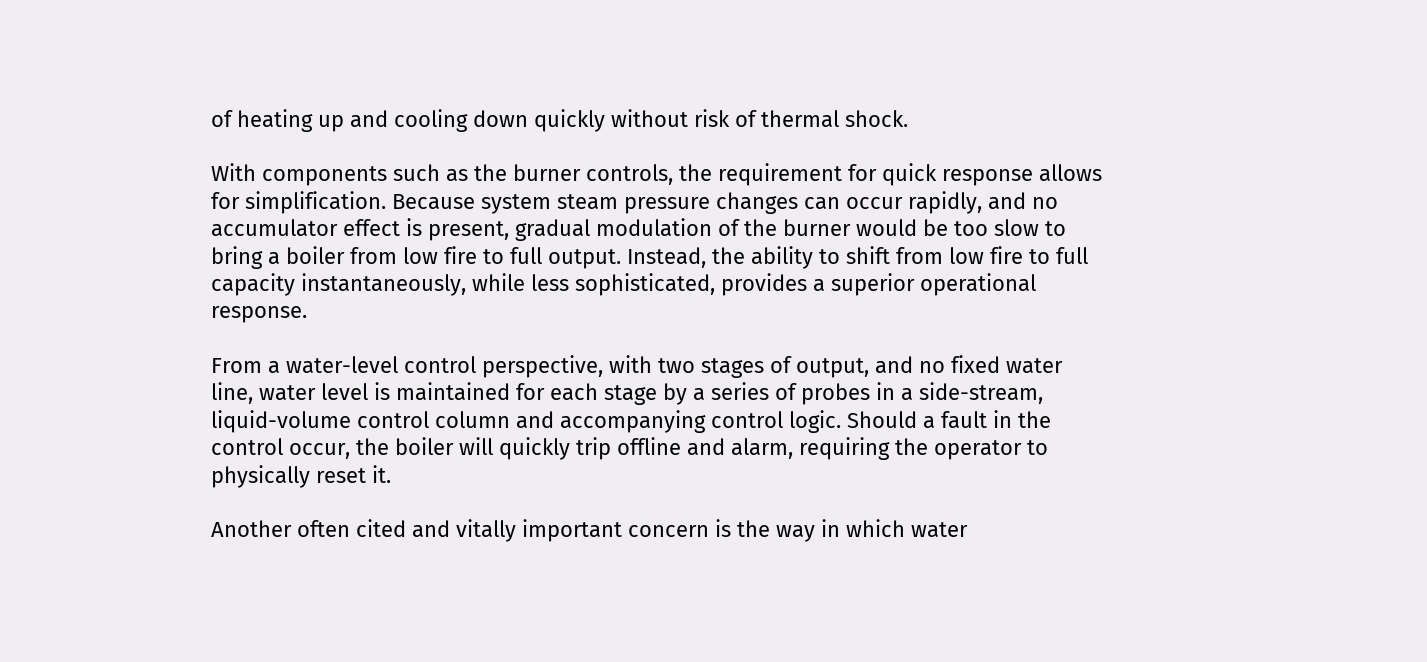of heating up and cooling down quickly without risk of thermal shock.

With components such as the burner controls, the requirement for quick response allows for simplification. Because system steam pressure changes can occur rapidly, and no accumulator effect is present, gradual modulation of the burner would be too slow to bring a boiler from low fire to full output. Instead, the ability to shift from low fire to full capacity instantaneously, while less sophisticated, provides a superior operational response.

From a water-level control perspective, with two stages of output, and no fixed water line, water level is maintained for each stage by a series of probes in a side-stream, liquid-volume control column and accompanying control logic. Should a fault in the control occur, the boiler will quickly trip offline and alarm, requiring the operator to physically reset it.

Another often cited and vitally important concern is the way in which water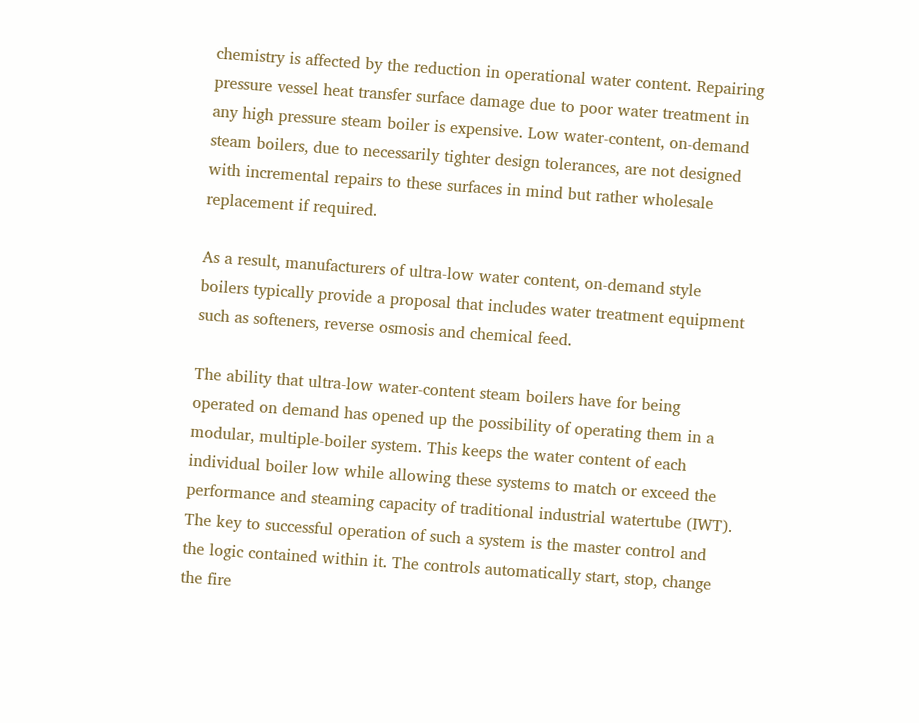chemistry is affected by the reduction in operational water content. Repairing pressure vessel heat transfer surface damage due to poor water treatment in any high pressure steam boiler is expensive. Low water-content, on-demand steam boilers, due to necessarily tighter design tolerances, are not designed with incremental repairs to these surfaces in mind but rather wholesale replacement if required.

As a result, manufacturers of ultra-low water content, on-demand style boilers typically provide a proposal that includes water treatment equipment such as softeners, reverse osmosis and chemical feed.

The ability that ultra-low water-content steam boilers have for being operated on demand has opened up the possibility of operating them in a modular, multiple-boiler system. This keeps the water content of each individual boiler low while allowing these systems to match or exceed the performance and steaming capacity of traditional industrial watertube (IWT). The key to successful operation of such a system is the master control and the logic contained within it. The controls automatically start, stop, change the fire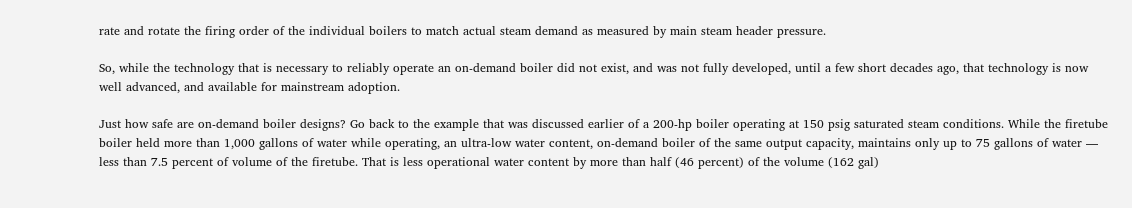rate and rotate the firing order of the individual boilers to match actual steam demand as measured by main steam header pressure.

So, while the technology that is necessary to reliably operate an on-demand boiler did not exist, and was not fully developed, until a few short decades ago, that technology is now well advanced, and available for mainstream adoption.

Just how safe are on-demand boiler designs? Go back to the example that was discussed earlier of a 200-hp boiler operating at 150 psig saturated steam conditions. While the firetube boiler held more than 1,000 gallons of water while operating, an ultra-low water content, on-demand boiler of the same output capacity, maintains only up to 75 gallons of water — less than 7.5 percent of volume of the firetube. That is less operational water content by more than half (46 percent) of the volume (162 gal)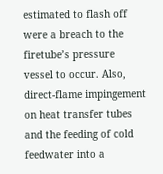estimated to flash off were a breach to the firetube’s pressure vessel to occur. Also, direct-flame impingement on heat transfer tubes and the feeding of cold feedwater into a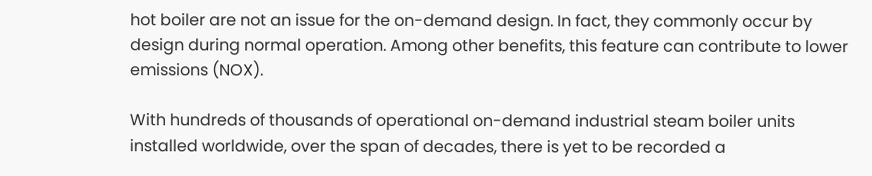hot boiler are not an issue for the on-demand design. In fact, they commonly occur by design during normal operation. Among other benefits, this feature can contribute to lower emissions (NOX).

With hundreds of thousands of operational on-demand industrial steam boiler units installed worldwide, over the span of decades, there is yet to be recorded a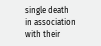single death in association with their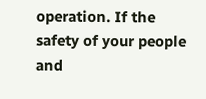operation. If the safety of your people and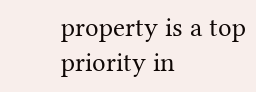property is a top priority in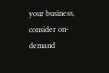your business, consider on-demand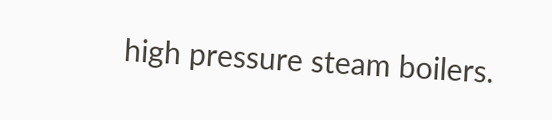high pressure steam boilers.